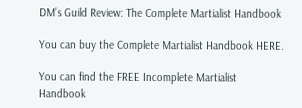DM’s Guild Review: The Complete Martialist Handbook

You can buy the Complete Martialist Handbook HERE.

You can find the FREE Incomplete Martialist Handbook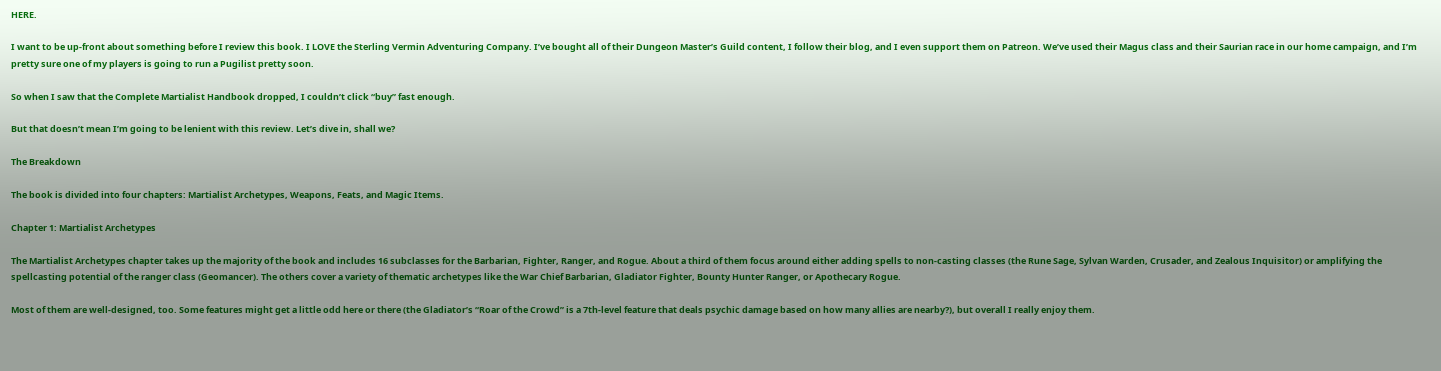HERE.

I want to be up-front about something before I review this book. I LOVE the Sterling Vermin Adventuring Company. I’ve bought all of their Dungeon Master’s Guild content, I follow their blog, and I even support them on Patreon. We’ve used their Magus class and their Saurian race in our home campaign, and I’m pretty sure one of my players is going to run a Pugilist pretty soon.

So when I saw that the Complete Martialist Handbook dropped, I couldn’t click “buy” fast enough.

But that doesn’t mean I’m going to be lenient with this review. Let’s dive in, shall we?

The Breakdown

The book is divided into four chapters: Martialist Archetypes, Weapons, Feats, and Magic Items.

Chapter 1: Martialist Archetypes

The Martialist Archetypes chapter takes up the majority of the book and includes 16 subclasses for the Barbarian, Fighter, Ranger, and Rogue. About a third of them focus around either adding spells to non-casting classes (the Rune Sage, Sylvan Warden, Crusader, and Zealous Inquisitor) or amplifying the spellcasting potential of the ranger class (Geomancer). The others cover a variety of thematic archetypes like the War Chief Barbarian, Gladiator Fighter, Bounty Hunter Ranger, or Apothecary Rogue.

Most of them are well-designed, too. Some features might get a little odd here or there (the Gladiator’s “Roar of the Crowd” is a 7th-level feature that deals psychic damage based on how many allies are nearby?), but overall I really enjoy them.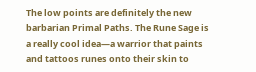The low points are definitely the new barbarian Primal Paths. The Rune Sage is a really cool idea—a warrior that paints and tattoos runes onto their skin to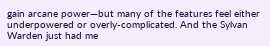gain arcane power—but many of the features feel either underpowered or overly-complicated. And the Sylvan Warden just had me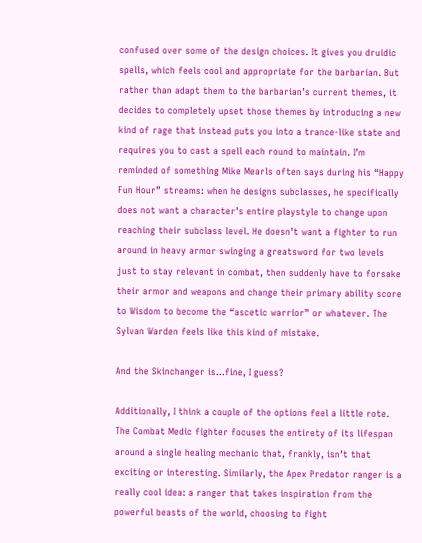confused over some of the design choices. It gives you druidic spells, which feels cool and appropriate for the barbarian. But rather than adapt them to the barbarian’s current themes, it decides to completely upset those themes by introducing a new kind of rage that instead puts you into a trance-like state and requires you to cast a spell each round to maintain. I’m reminded of something Mike Mearls often says during his “Happy Fun Hour” streams: when he designs subclasses, he specifically does not want a character’s entire playstyle to change upon reaching their subclass level. He doesn’t want a fighter to run around in heavy armor swinging a greatsword for two levels just to stay relevant in combat, then suddenly have to forsake their armor and weapons and change their primary ability score to Wisdom to become the “ascetic warrior” or whatever. The Sylvan Warden feels like this kind of mistake.

And the Skinchanger is…fine, I guess?

Additionally, I think a couple of the options feel a little rote. The Combat Medic fighter focuses the entirety of its lifespan around a single healing mechanic that, frankly, isn’t that exciting or interesting. Similarly, the Apex Predator ranger is a really cool idea: a ranger that takes inspiration from the powerful beasts of the world, choosing to fight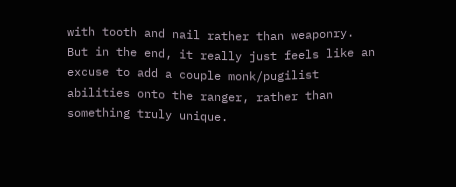with tooth and nail rather than weaponry. But in the end, it really just feels like an excuse to add a couple monk/pugilist abilities onto the ranger, rather than something truly unique.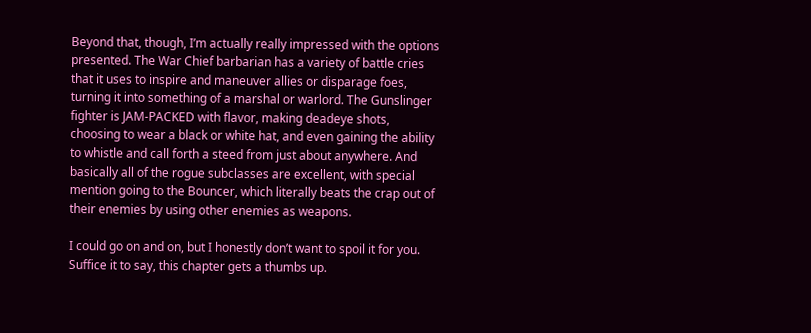Beyond that, though, I’m actually really impressed with the options presented. The War Chief barbarian has a variety of battle cries that it uses to inspire and maneuver allies or disparage foes, turning it into something of a marshal or warlord. The Gunslinger fighter is JAM-PACKED with flavor, making deadeye shots, choosing to wear a black or white hat, and even gaining the ability to whistle and call forth a steed from just about anywhere. And basically all of the rogue subclasses are excellent, with special mention going to the Bouncer, which literally beats the crap out of their enemies by using other enemies as weapons.

I could go on and on, but I honestly don’t want to spoil it for you. Suffice it to say, this chapter gets a thumbs up.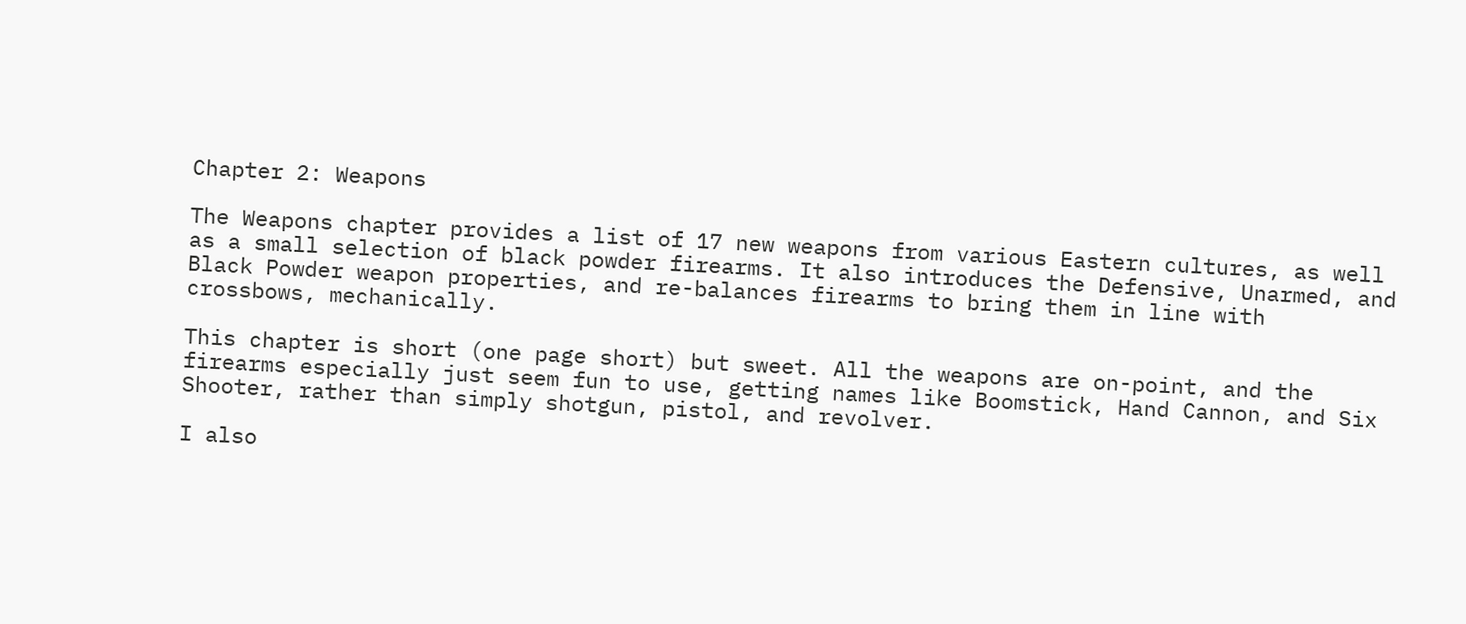Chapter 2: Weapons

The Weapons chapter provides a list of 17 new weapons from various Eastern cultures, as well as a small selection of black powder firearms. It also introduces the Defensive, Unarmed, and Black Powder weapon properties, and re-balances firearms to bring them in line with crossbows, mechanically.

This chapter is short (one page short) but sweet. All the weapons are on-point, and the firearms especially just seem fun to use, getting names like Boomstick, Hand Cannon, and Six Shooter, rather than simply shotgun, pistol, and revolver.

I also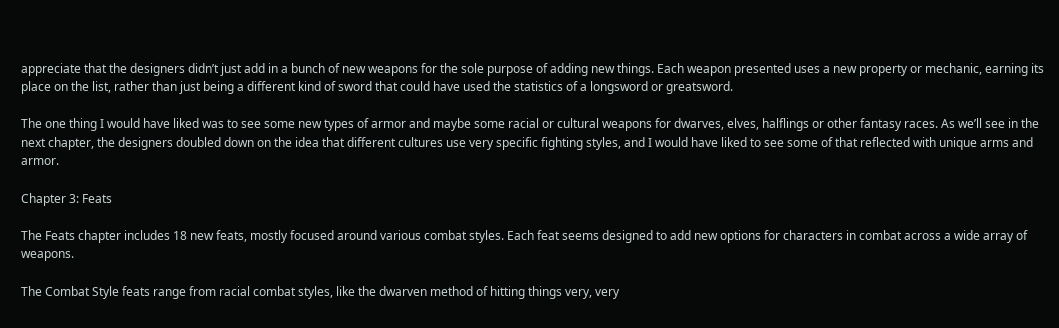appreciate that the designers didn’t just add in a bunch of new weapons for the sole purpose of adding new things. Each weapon presented uses a new property or mechanic, earning its place on the list, rather than just being a different kind of sword that could have used the statistics of a longsword or greatsword.

The one thing I would have liked was to see some new types of armor and maybe some racial or cultural weapons for dwarves, elves, halflings or other fantasy races. As we’ll see in the next chapter, the designers doubled down on the idea that different cultures use very specific fighting styles, and I would have liked to see some of that reflected with unique arms and armor.

Chapter 3: Feats

The Feats chapter includes 18 new feats, mostly focused around various combat styles. Each feat seems designed to add new options for characters in combat across a wide array of weapons.

The Combat Style feats range from racial combat styles, like the dwarven method of hitting things very, very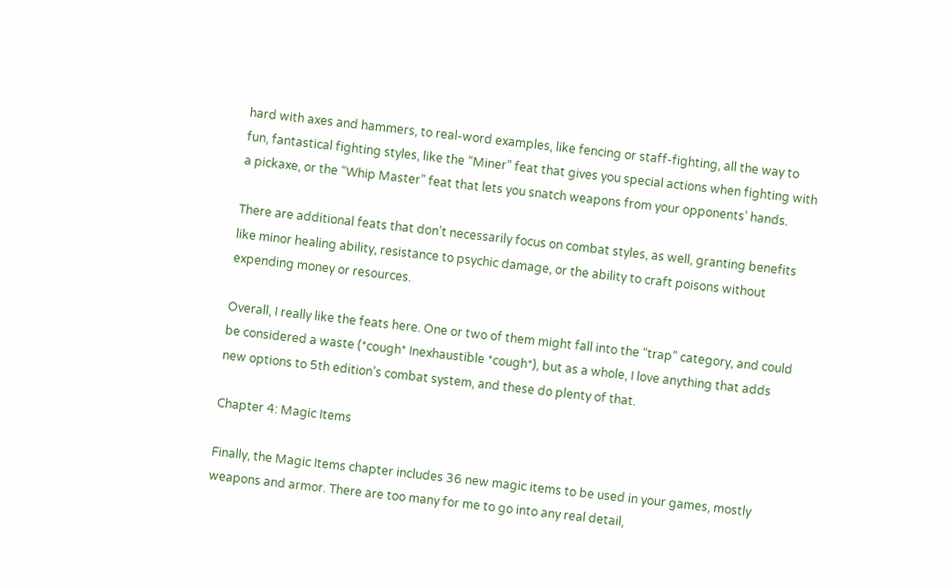hard with axes and hammers, to real-word examples, like fencing or staff-fighting, all the way to fun, fantastical fighting styles, like the “Miner” feat that gives you special actions when fighting with a pickaxe, or the “Whip Master” feat that lets you snatch weapons from your opponents’ hands.

There are additional feats that don’t necessarily focus on combat styles, as well, granting benefits like minor healing ability, resistance to psychic damage, or the ability to craft poisons without expending money or resources.

Overall, I really like the feats here. One or two of them might fall into the “trap” category, and could be considered a waste (*cough* Inexhaustible *cough*), but as a whole, I love anything that adds new options to 5th edition’s combat system, and these do plenty of that.

Chapter 4: Magic Items

Finally, the Magic Items chapter includes 36 new magic items to be used in your games, mostly weapons and armor. There are too many for me to go into any real detail,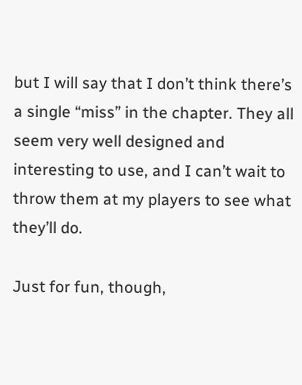but I will say that I don’t think there’s a single “miss” in the chapter. They all seem very well designed and interesting to use, and I can’t wait to throw them at my players to see what they’ll do.

Just for fun, though,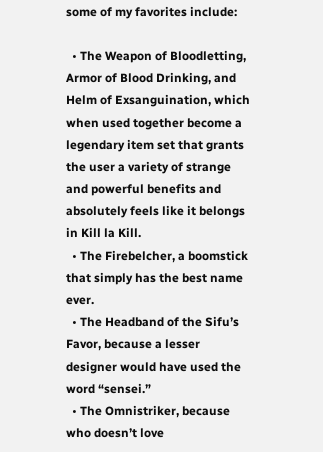some of my favorites include:

  • The Weapon of Bloodletting, Armor of Blood Drinking, and Helm of Exsanguination, which when used together become a legendary item set that grants the user a variety of strange and powerful benefits and absolutely feels like it belongs in Kill la Kill.
  • The Firebelcher, a boomstick that simply has the best name ever.
  • The Headband of the Sifu’s Favor, because a lesser designer would have used the word “sensei.”
  • The Omnistriker, because who doesn’t love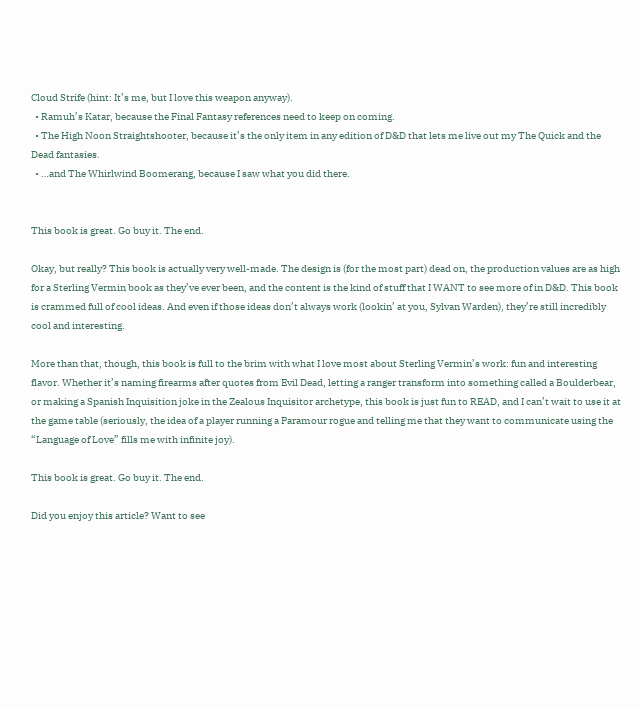Cloud Strife (hint: It’s me, but I love this weapon anyway).
  • Ramuh’s Katar, because the Final Fantasy references need to keep on coming.
  • The High Noon Straightshooter, because it’s the only item in any edition of D&D that lets me live out my The Quick and the Dead fantasies.
  • …and The Whirlwind Boomerang, because I saw what you did there.


This book is great. Go buy it. The end.

Okay, but really? This book is actually very well-made. The design is (for the most part) dead on, the production values are as high for a Sterling Vermin book as they’ve ever been, and the content is the kind of stuff that I WANT to see more of in D&D. This book is crammed full of cool ideas. And even if those ideas don’t always work (lookin’ at you, Sylvan Warden), they’re still incredibly cool and interesting.

More than that, though, this book is full to the brim with what I love most about Sterling Vermin’s work: fun and interesting flavor. Whether it’s naming firearms after quotes from Evil Dead, letting a ranger transform into something called a Boulderbear, or making a Spanish Inquisition joke in the Zealous Inquisitor archetype, this book is just fun to READ, and I can’t wait to use it at the game table (seriously, the idea of a player running a Paramour rogue and telling me that they want to communicate using the “Language of Love” fills me with infinite joy).

This book is great. Go buy it. The end.

Did you enjoy this article? Want to see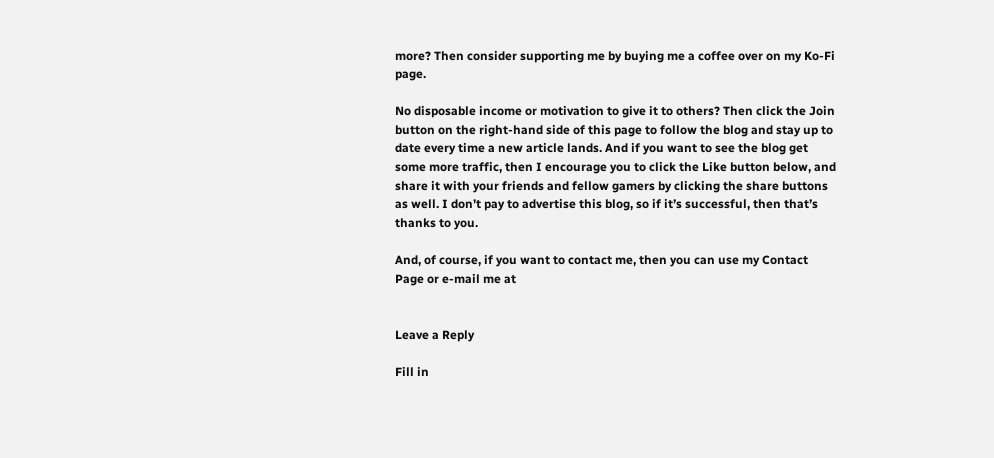more? Then consider supporting me by buying me a coffee over on my Ko-Fi page.

No disposable income or motivation to give it to others? Then click the Join button on the right-hand side of this page to follow the blog and stay up to date every time a new article lands. And if you want to see the blog get some more traffic, then I encourage you to click the Like button below, and share it with your friends and fellow gamers by clicking the share buttons as well. I don’t pay to advertise this blog, so if it’s successful, then that’s thanks to you.

And, of course, if you want to contact me, then you can use my Contact Page or e-mail me at


Leave a Reply

Fill in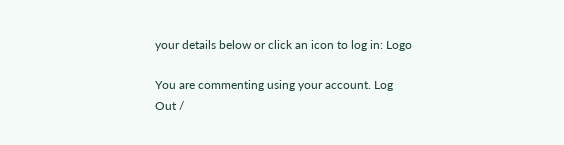your details below or click an icon to log in: Logo

You are commenting using your account. Log Out /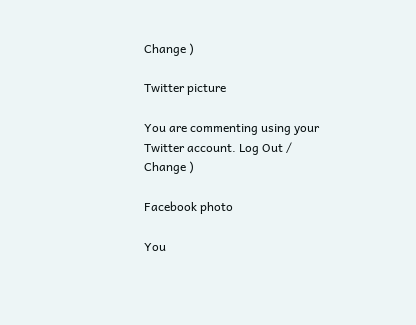Change )

Twitter picture

You are commenting using your Twitter account. Log Out /  Change )

Facebook photo

You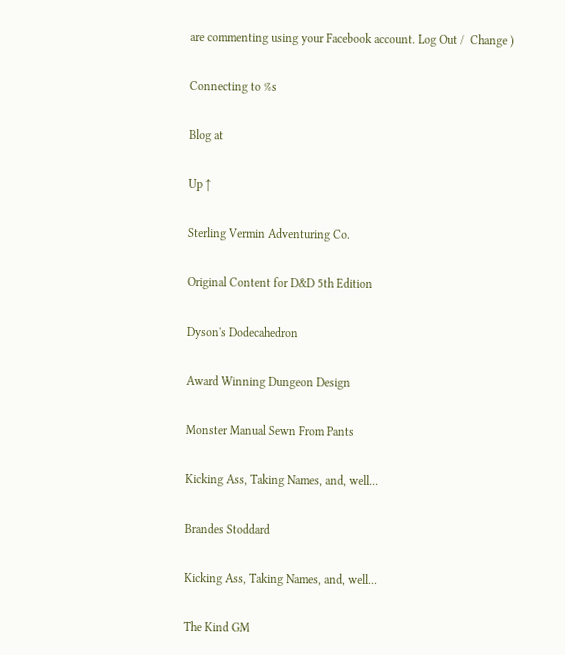are commenting using your Facebook account. Log Out /  Change )

Connecting to %s

Blog at

Up ↑

Sterling Vermin Adventuring Co.

Original Content for D&D 5th Edition

Dyson's Dodecahedron

Award Winning Dungeon Design

Monster Manual Sewn From Pants

Kicking Ass, Taking Names, and, well...

Brandes Stoddard

Kicking Ass, Taking Names, and, well...

The Kind GM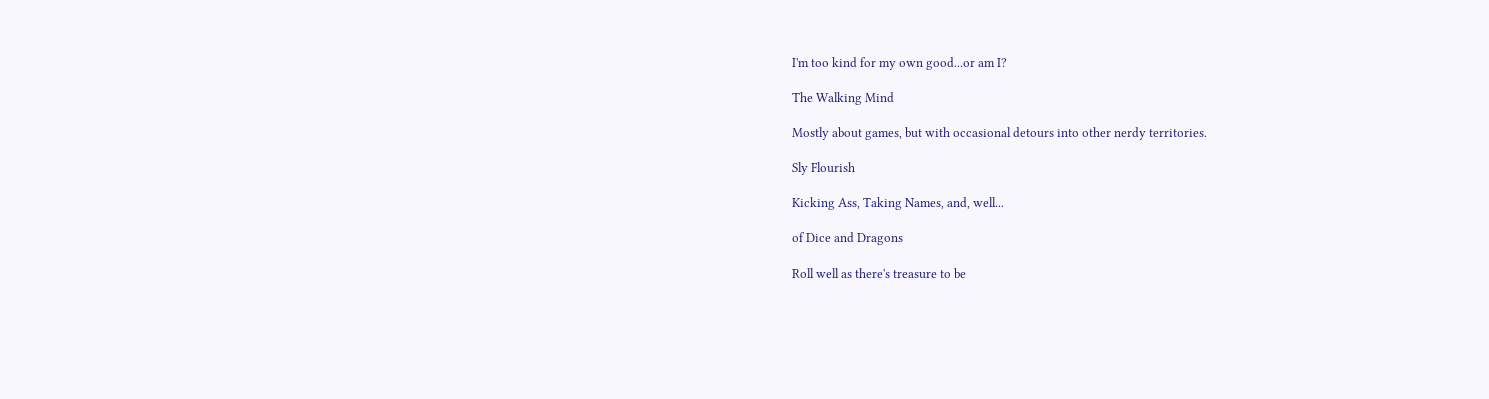I'm too kind for my own good...or am I?

The Walking Mind

Mostly about games, but with occasional detours into other nerdy territories.

Sly Flourish

Kicking Ass, Taking Names, and, well...

of Dice and Dragons

Roll well as there's treasure to be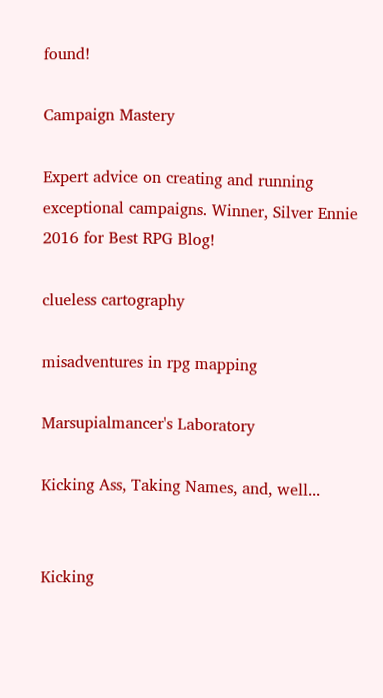found!

Campaign Mastery

Expert advice on creating and running exceptional campaigns. Winner, Silver Ennie 2016 for Best RPG Blog!

clueless cartography

misadventures in rpg mapping

Marsupialmancer's Laboratory

Kicking Ass, Taking Names, and, well...


Kicking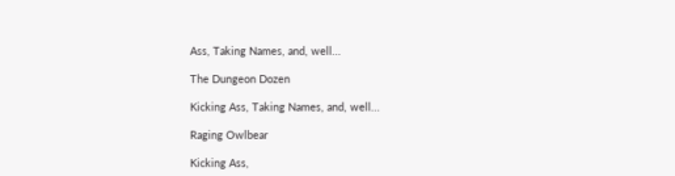Ass, Taking Names, and, well...

The Dungeon Dozen

Kicking Ass, Taking Names, and, well...

Raging Owlbear

Kicking Ass,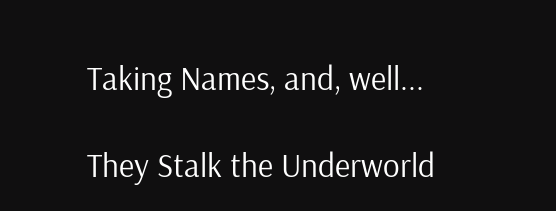Taking Names, and, well...

They Stalk the Underworld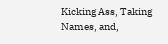Kicking Ass, Taking Names, and,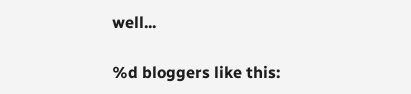well...

%d bloggers like this: